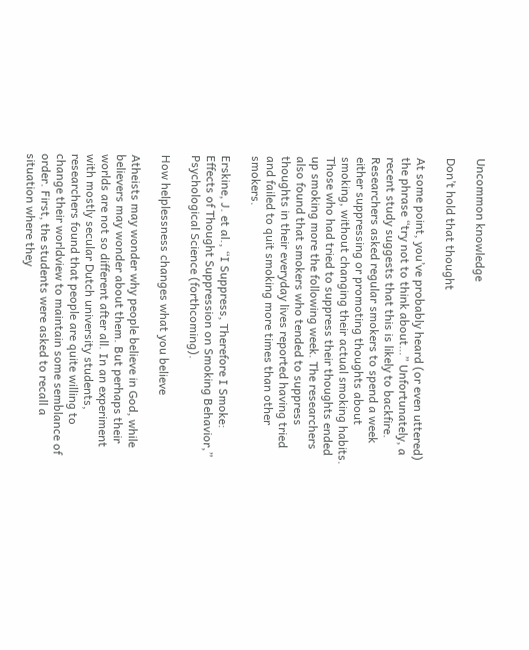Uncommon knowledge

Don’t hold that thought

At some point, you’ve probably heard (or even uttered) the phrase “try not to think about…” Unfortunately, a recent study suggests that this is likely to backfire. Researchers asked regular smokers to spend a week either suppressing or promoting thoughts about smoking, without changing their actual smoking habits. Those who had tried to suppress their thoughts ended up smoking more the following week. The researchers also found that smokers who tended to suppress thoughts in their everyday lives reported having tried and failed to quit smoking more times than other smokers.

Erskine, J. et al., “I Suppress, Therefore I Smoke: Effects of Thought Suppression on Smoking Behavior,” Psychological Science (forthcoming).

How helplessness changes what you believe

Atheists may wonder why people believe in God, while believers may wonder about them. But perhaps their worlds are not so different after all. In an experiment with mostly secular Dutch university students, researchers found that people are quite willing to change their worldview to maintain some semblance of order. First, the students were asked to recall a situation where they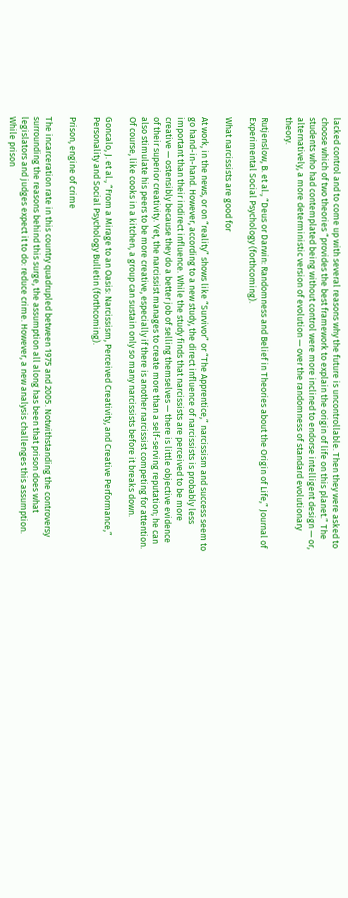lacked control and to come up with several reasons why the future is uncontrollable. Then they were asked to choose which of two theories “provides the best framework to explain the origin of life on this planet.” The students who had contemplated being without control were more inclined to endorse intelligent design — or, alternatively, a more deterministic version of evolution — over the randomness of standard evolutionary theory.

Rutjenslow, B. et al., “Deus or Darwin: Randomness and Belief in Theories about the Origin of Life,” Journal of Experimental Social Psychology (forthcoming).

What narcissists are good for

At work, in the news, or on “reality” shows like “Survivor” or “The Apprentice,” narcissism and success seem to go hand-in-hand. However, according to a new study, the direct influence of narcissists is probably less important than their indirect influence. While the study finds that narcissists are perceived to be more creative — ostensibly because they do a better job of selling themselves — there is little objective evidence of their superior creativity. Yet, the narcissist manages to create more than a self-serving reputation; he can also stimulate his peers to be more creative, especially if there is another narcissist competing for attention. Of course, like cooks in a kitchen, a group can sustain only so many narcissists before it breaks down.

Goncalo, J. et al., “From a Mirage to an Oasis: Narcissism, Perceived Creativity, and Creative Performance,” Personality and Social Psychology Bulletin (forthcoming).

Prison, engine of crime

The incarceration rate in this country quadrupled between 1975 and 2005. Notwithstanding the controversy surrounding the reasons behind this surge, the assumption all along has been that prison does what legislators and judges expect it to do: reduce crime. However, a new analysis challenges this assumption. While prison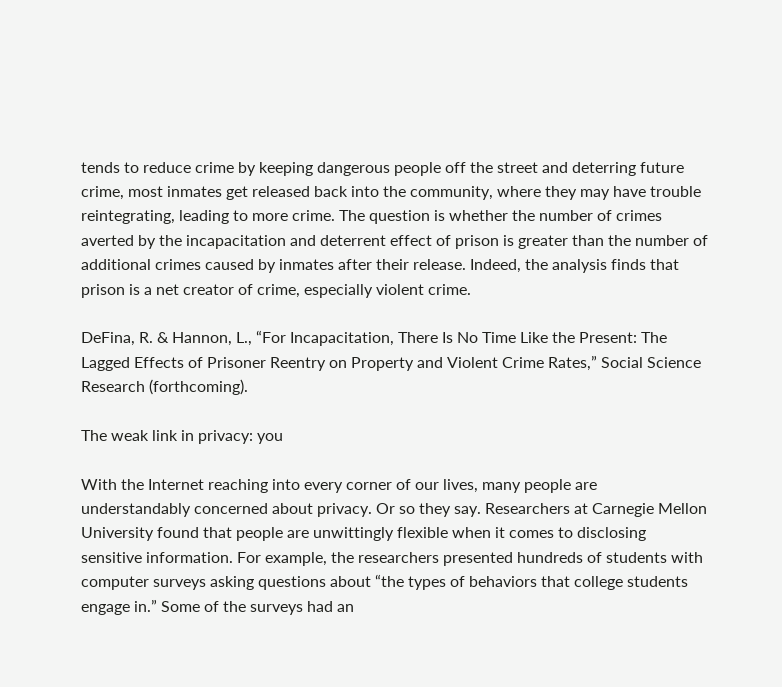tends to reduce crime by keeping dangerous people off the street and deterring future crime, most inmates get released back into the community, where they may have trouble reintegrating, leading to more crime. The question is whether the number of crimes averted by the incapacitation and deterrent effect of prison is greater than the number of additional crimes caused by inmates after their release. Indeed, the analysis finds that prison is a net creator of crime, especially violent crime.

DeFina, R. & Hannon, L., “For Incapacitation, There Is No Time Like the Present: The Lagged Effects of Prisoner Reentry on Property and Violent Crime Rates,” Social Science Research (forthcoming).

The weak link in privacy: you

With the Internet reaching into every corner of our lives, many people are understandably concerned about privacy. Or so they say. Researchers at Carnegie Mellon University found that people are unwittingly flexible when it comes to disclosing sensitive information. For example, the researchers presented hundreds of students with computer surveys asking questions about “the types of behaviors that college students engage in.” Some of the surveys had an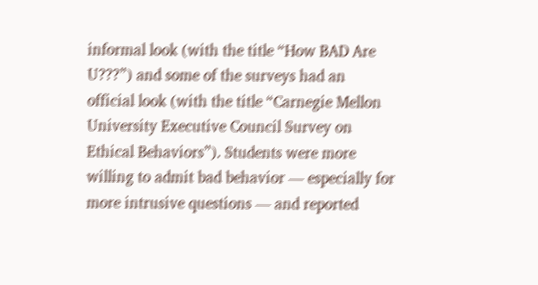informal look (with the title “How BAD Are U???”) and some of the surveys had an official look (with the title “Carnegie Mellon University Executive Council Survey on Ethical Behaviors”). Students were more willing to admit bad behavior — especially for more intrusive questions — and reported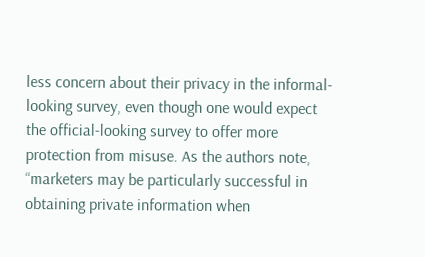less concern about their privacy in the informal-looking survey, even though one would expect the official-looking survey to offer more protection from misuse. As the authors note, “marketers may be particularly successful in obtaining private information when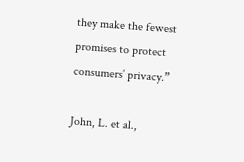they make the fewest promises to protect consumers’ privacy.”

John, L. et al.,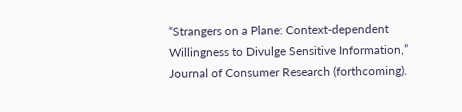“Strangers on a Plane: Context-dependent Willingness to Divulge Sensitive Information,” Journal of Consumer Research (forthcoming).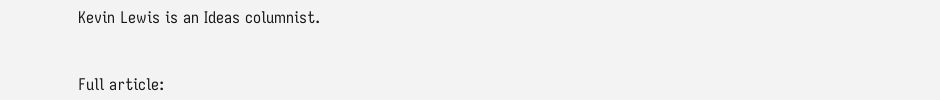Kevin Lewis is an Ideas columnist.


Full article: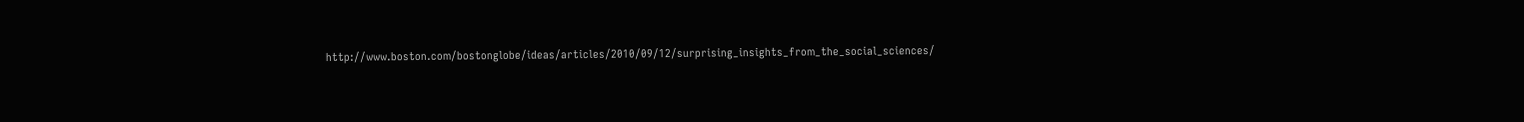http://www.boston.com/bostonglobe/ideas/articles/2010/09/12/surprising_insights_from_the_social_sciences/